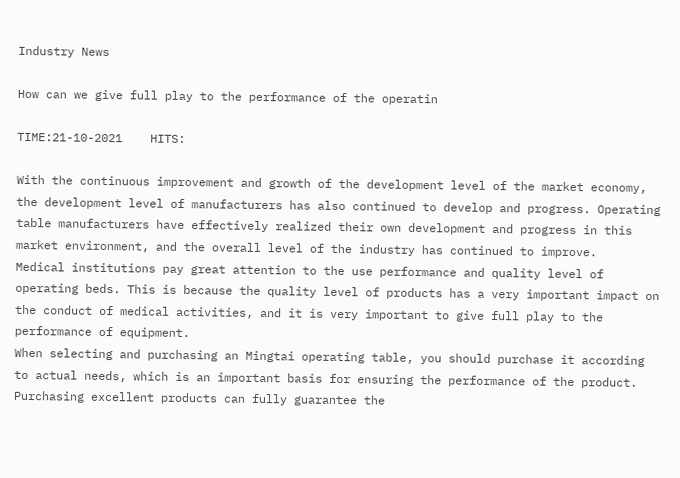Industry News

How can we give full play to the performance of the operatin

TIME:21-10-2021    HITS:

With the continuous improvement and growth of the development level of the market economy, the development level of manufacturers has also continued to develop and progress. Operating table manufacturers have effectively realized their own development and progress in this market environment, and the overall level of the industry has continued to improve.
Medical institutions pay great attention to the use performance and quality level of operating beds. This is because the quality level of products has a very important impact on the conduct of medical activities, and it is very important to give full play to the performance of equipment.
When selecting and purchasing an Mingtai operating table, you should purchase it according to actual needs, which is an important basis for ensuring the performance of the product. Purchasing excellent products can fully guarantee the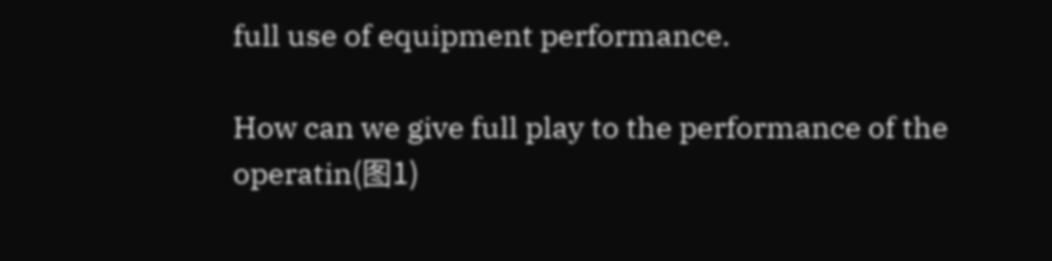full use of equipment performance.

How can we give full play to the performance of the operatin(图1)